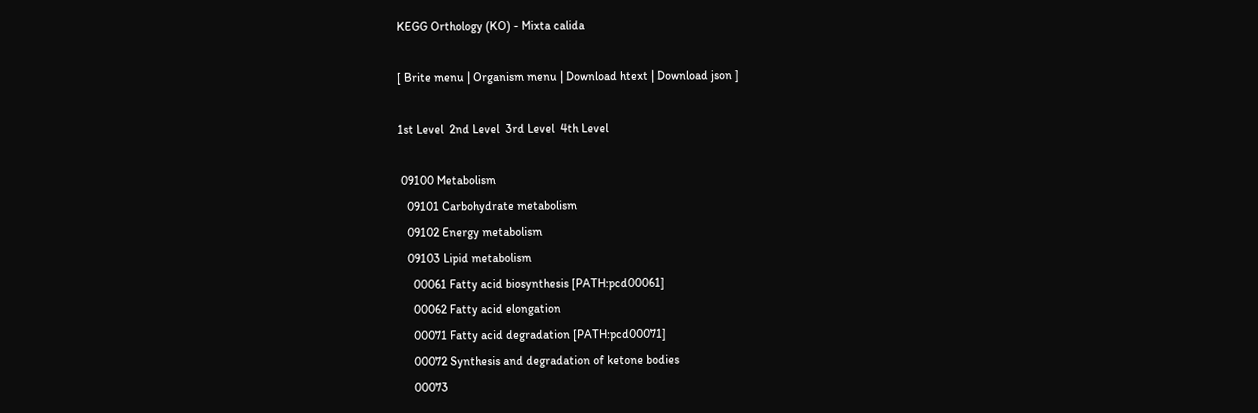KEGG Orthology (KO) - Mixta calida

[ Brite menu | Organism menu | Download htext | Download json ]

1st Level  2nd Level  3rd Level  4th Level

 09100 Metabolism
   09101 Carbohydrate metabolism
   09102 Energy metabolism
   09103 Lipid metabolism
     00061 Fatty acid biosynthesis [PATH:pcd00061]
     00062 Fatty acid elongation
     00071 Fatty acid degradation [PATH:pcd00071]
     00072 Synthesis and degradation of ketone bodies
     00073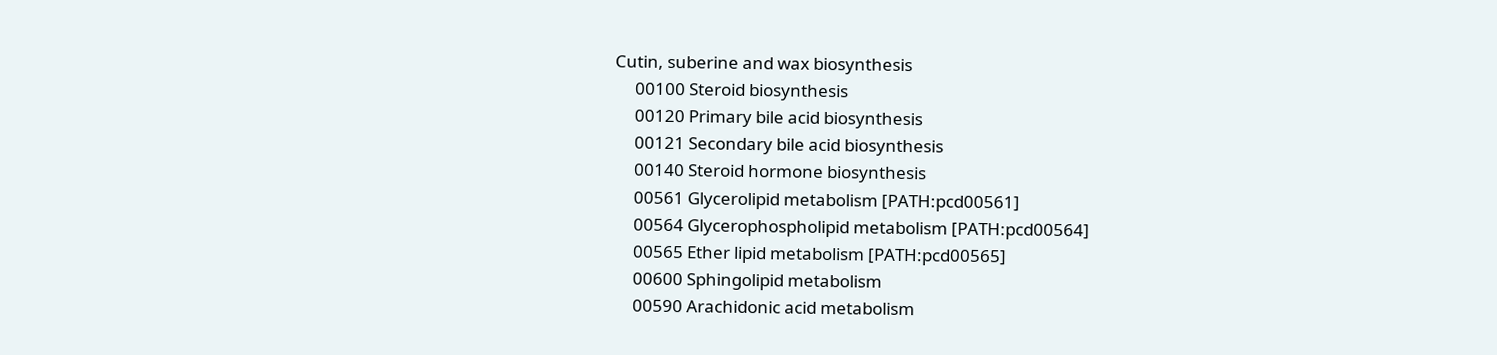Cutin, suberine and wax biosynthesis
     00100 Steroid biosynthesis
     00120 Primary bile acid biosynthesis
     00121 Secondary bile acid biosynthesis
     00140 Steroid hormone biosynthesis
     00561 Glycerolipid metabolism [PATH:pcd00561]
     00564 Glycerophospholipid metabolism [PATH:pcd00564]
     00565 Ether lipid metabolism [PATH:pcd00565]
     00600 Sphingolipid metabolism
     00590 Arachidonic acid metabolism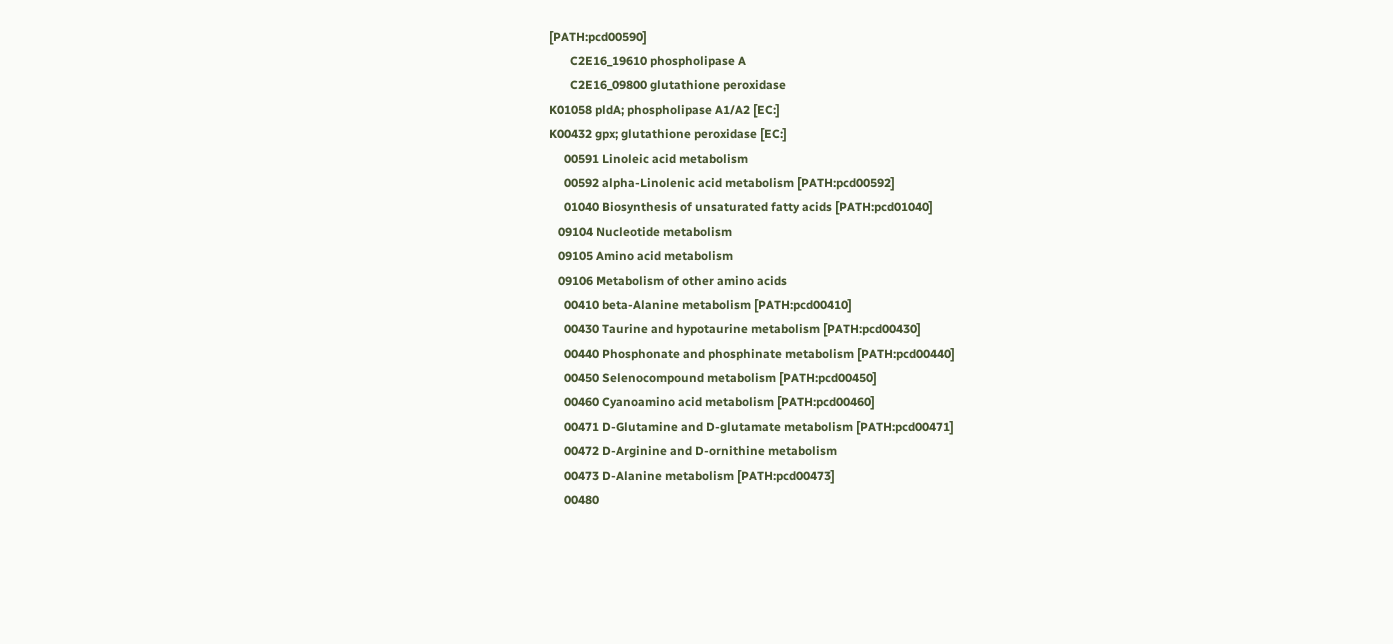[PATH:pcd00590]
       C2E16_19610 phospholipase A
       C2E16_09800 glutathione peroxidase
K01058 pldA; phospholipase A1/A2 [EC:]
K00432 gpx; glutathione peroxidase [EC:]
     00591 Linoleic acid metabolism
     00592 alpha-Linolenic acid metabolism [PATH:pcd00592]
     01040 Biosynthesis of unsaturated fatty acids [PATH:pcd01040]
   09104 Nucleotide metabolism
   09105 Amino acid metabolism
   09106 Metabolism of other amino acids
     00410 beta-Alanine metabolism [PATH:pcd00410]
     00430 Taurine and hypotaurine metabolism [PATH:pcd00430]
     00440 Phosphonate and phosphinate metabolism [PATH:pcd00440]
     00450 Selenocompound metabolism [PATH:pcd00450]
     00460 Cyanoamino acid metabolism [PATH:pcd00460]
     00471 D-Glutamine and D-glutamate metabolism [PATH:pcd00471]
     00472 D-Arginine and D-ornithine metabolism
     00473 D-Alanine metabolism [PATH:pcd00473]
     00480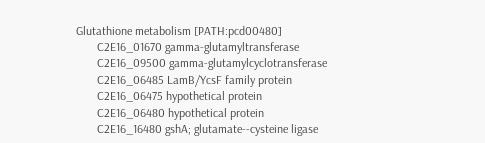Glutathione metabolism [PATH:pcd00480]
       C2E16_01670 gamma-glutamyltransferase
       C2E16_09500 gamma-glutamylcyclotransferase
       C2E16_06485 LamB/YcsF family protein
       C2E16_06475 hypothetical protein
       C2E16_06480 hypothetical protein
       C2E16_16480 gshA; glutamate--cysteine ligase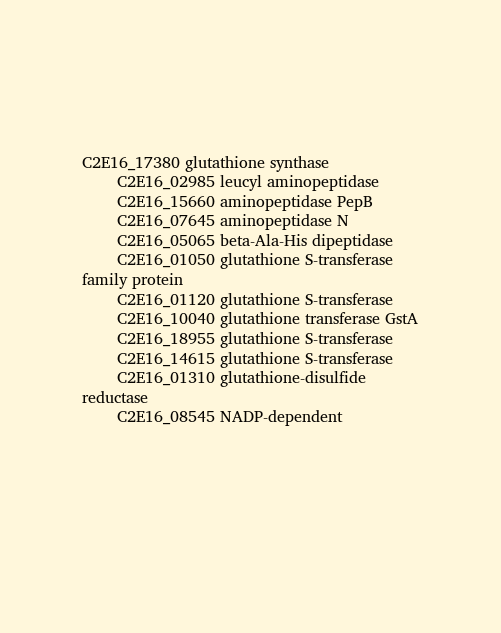C2E16_17380 glutathione synthase
       C2E16_02985 leucyl aminopeptidase
       C2E16_15660 aminopeptidase PepB
       C2E16_07645 aminopeptidase N
       C2E16_05065 beta-Ala-His dipeptidase
       C2E16_01050 glutathione S-transferase family protein
       C2E16_01120 glutathione S-transferase
       C2E16_10040 glutathione transferase GstA
       C2E16_18955 glutathione S-transferase
       C2E16_14615 glutathione S-transferase
       C2E16_01310 glutathione-disulfide reductase
       C2E16_08545 NADP-dependent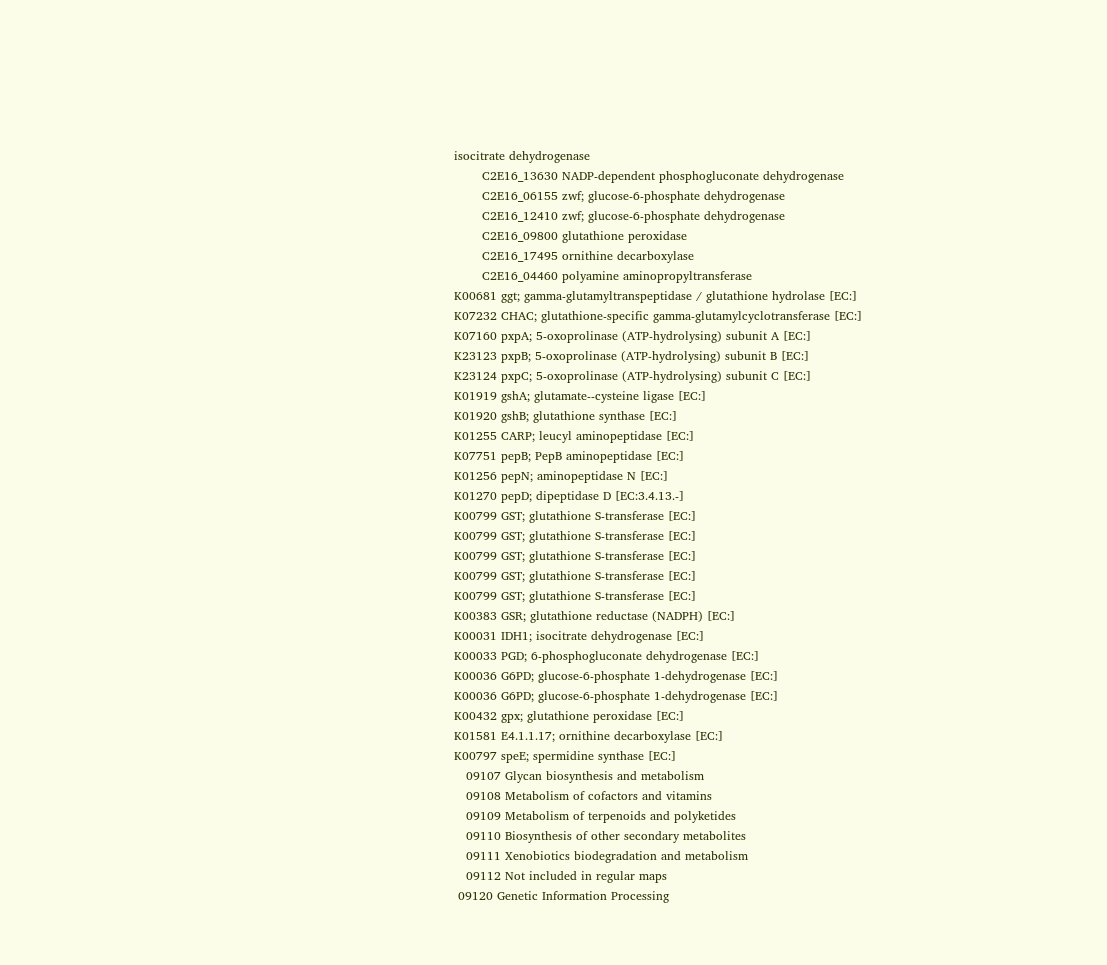isocitrate dehydrogenase
       C2E16_13630 NADP-dependent phosphogluconate dehydrogenase
       C2E16_06155 zwf; glucose-6-phosphate dehydrogenase
       C2E16_12410 zwf; glucose-6-phosphate dehydrogenase
       C2E16_09800 glutathione peroxidase
       C2E16_17495 ornithine decarboxylase
       C2E16_04460 polyamine aminopropyltransferase
K00681 ggt; gamma-glutamyltranspeptidase / glutathione hydrolase [EC:]
K07232 CHAC; glutathione-specific gamma-glutamylcyclotransferase [EC:]
K07160 pxpA; 5-oxoprolinase (ATP-hydrolysing) subunit A [EC:]
K23123 pxpB; 5-oxoprolinase (ATP-hydrolysing) subunit B [EC:]
K23124 pxpC; 5-oxoprolinase (ATP-hydrolysing) subunit C [EC:]
K01919 gshA; glutamate--cysteine ligase [EC:]
K01920 gshB; glutathione synthase [EC:]
K01255 CARP; leucyl aminopeptidase [EC:]
K07751 pepB; PepB aminopeptidase [EC:]
K01256 pepN; aminopeptidase N [EC:]
K01270 pepD; dipeptidase D [EC:3.4.13.-]
K00799 GST; glutathione S-transferase [EC:]
K00799 GST; glutathione S-transferase [EC:]
K00799 GST; glutathione S-transferase [EC:]
K00799 GST; glutathione S-transferase [EC:]
K00799 GST; glutathione S-transferase [EC:]
K00383 GSR; glutathione reductase (NADPH) [EC:]
K00031 IDH1; isocitrate dehydrogenase [EC:]
K00033 PGD; 6-phosphogluconate dehydrogenase [EC:]
K00036 G6PD; glucose-6-phosphate 1-dehydrogenase [EC:]
K00036 G6PD; glucose-6-phosphate 1-dehydrogenase [EC:]
K00432 gpx; glutathione peroxidase [EC:]
K01581 E4.1.1.17; ornithine decarboxylase [EC:]
K00797 speE; spermidine synthase [EC:]
   09107 Glycan biosynthesis and metabolism
   09108 Metabolism of cofactors and vitamins
   09109 Metabolism of terpenoids and polyketides
   09110 Biosynthesis of other secondary metabolites
   09111 Xenobiotics biodegradation and metabolism
   09112 Not included in regular maps
 09120 Genetic Information Processing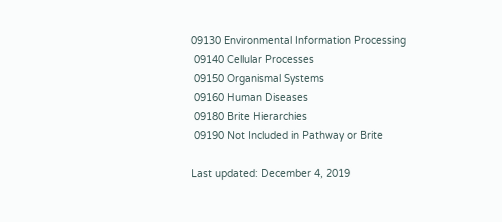09130 Environmental Information Processing
 09140 Cellular Processes
 09150 Organismal Systems
 09160 Human Diseases
 09180 Brite Hierarchies
 09190 Not Included in Pathway or Brite

Last updated: December 4, 2019